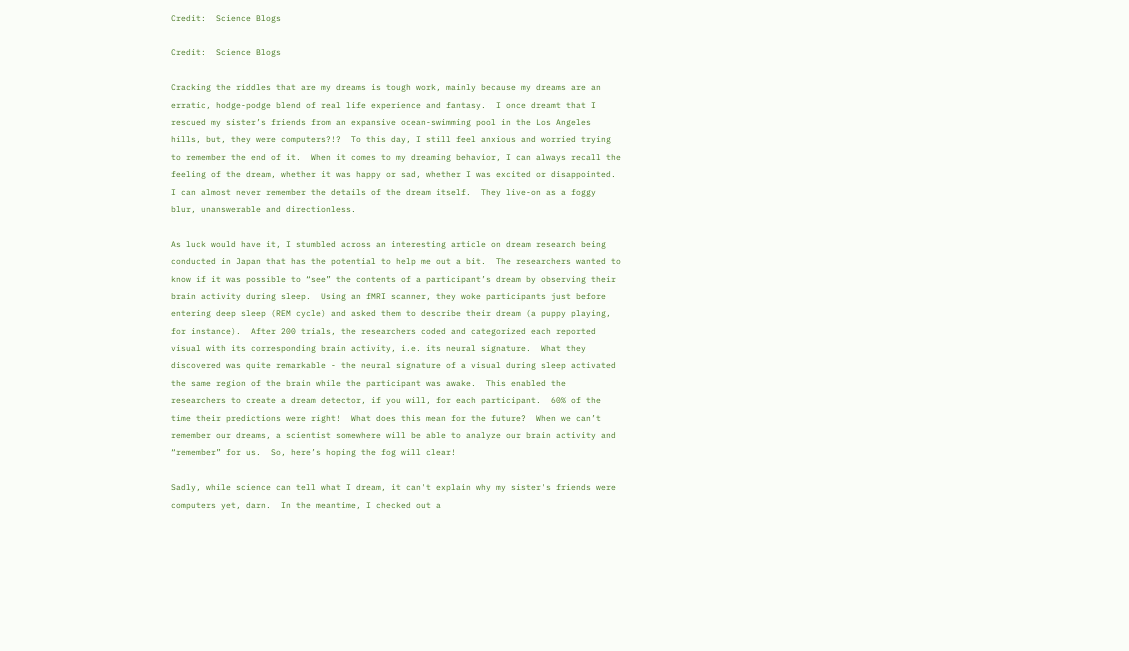Credit:  Science Blogs

Credit:  Science Blogs

Cracking the riddles that are my dreams is tough work, mainly because my dreams are an erratic, hodge-podge blend of real life experience and fantasy.  I once dreamt that I rescued my sister’s friends from an expansive ocean-swimming pool in the Los Angeles hills, but, they were computers?!?  To this day, I still feel anxious and worried trying to remember the end of it.  When it comes to my dreaming behavior, I can always recall the feeling of the dream, whether it was happy or sad, whether I was excited or disappointed.  I can almost never remember the details of the dream itself.  They live-on as a foggy blur, unanswerable and directionless.

As luck would have it, I stumbled across an interesting article on dream research being conducted in Japan that has the potential to help me out a bit.  The researchers wanted to know if it was possible to “see” the contents of a participant’s dream by observing their brain activity during sleep.  Using an fMRI scanner, they woke participants just before entering deep sleep (REM cycle) and asked them to describe their dream (a puppy playing, for instance).  After 200 trials, the researchers coded and categorized each reported visual with its corresponding brain activity, i.e. its neural signature.  What they discovered was quite remarkable - the neural signature of a visual during sleep activated the same region of the brain while the participant was awake.  This enabled the researchers to create a dream detector, if you will, for each participant.  60% of the time their predictions were right!  What does this mean for the future?  When we can’t remember our dreams, a scientist somewhere will be able to analyze our brain activity and “remember” for us.  So, here’s hoping the fog will clear!

Sadly, while science can tell what I dream, it can't explain why my sister's friends were computers yet, darn.  In the meantime, I checked out a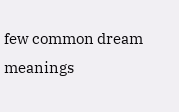few common dream meanings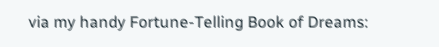via my handy Fortune-Telling Book of Dreams: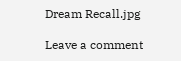Dream Recall.jpg

Leave a comment